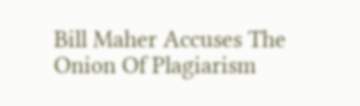Bill Maher Accuses The Onion Of Plagiarism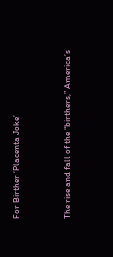For Birther ‘Placenta Joke’


The rise and fall of the “birthers,” America’s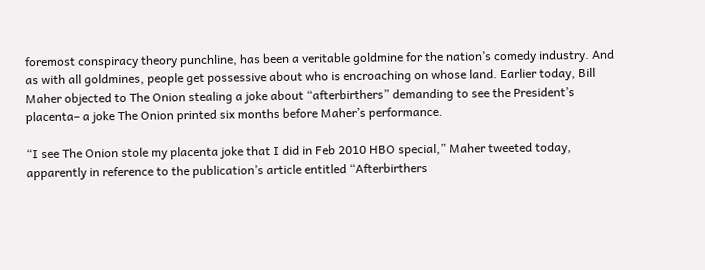foremost conspiracy theory punchline, has been a veritable goldmine for the nation’s comedy industry. And as with all goldmines, people get possessive about who is encroaching on whose land. Earlier today, Bill Maher objected to The Onion stealing a joke about “afterbirthers” demanding to see the President’s placenta– a joke The Onion printed six months before Maher’s performance.

“I see The Onion stole my placenta joke that I did in Feb 2010 HBO special,” Maher tweeted today, apparently in reference to the publication’s article entitled “Afterbirthers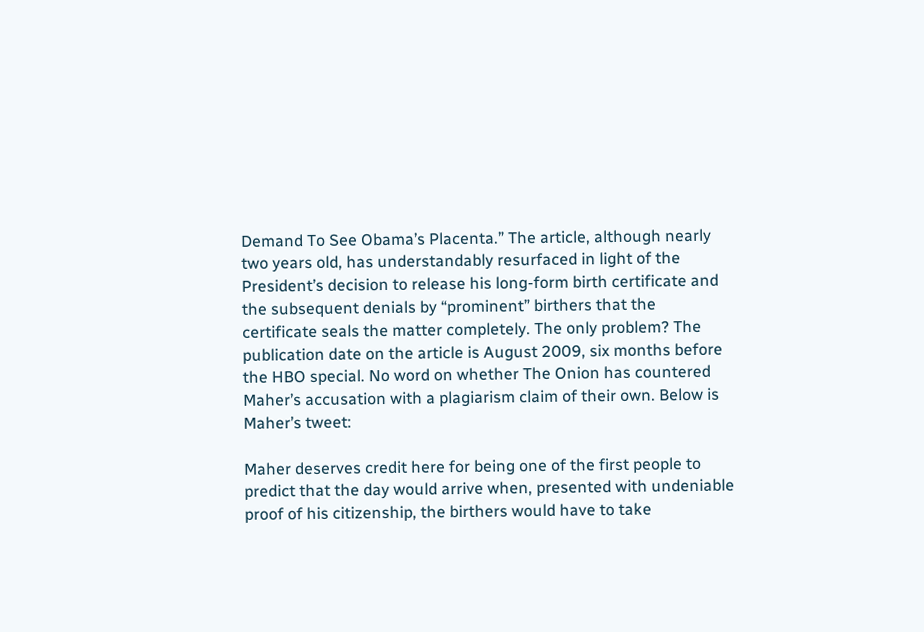Demand To See Obama’s Placenta.” The article, although nearly two years old, has understandably resurfaced in light of the President’s decision to release his long-form birth certificate and the subsequent denials by “prominent” birthers that the certificate seals the matter completely. The only problem? The publication date on the article is August 2009, six months before the HBO special. No word on whether The Onion has countered Maher’s accusation with a plagiarism claim of their own. Below is Maher’s tweet:

Maher deserves credit here for being one of the first people to predict that the day would arrive when, presented with undeniable proof of his citizenship, the birthers would have to take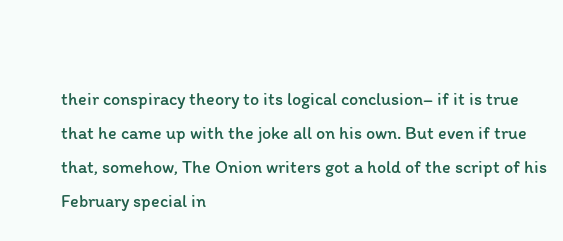their conspiracy theory to its logical conclusion– if it is true that he came up with the joke all on his own. But even if true that, somehow, The Onion writers got a hold of the script of his February special in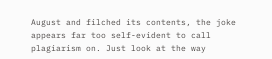August and filched its contents, the joke appears far too self-evident to call plagiarism on. Just look at the way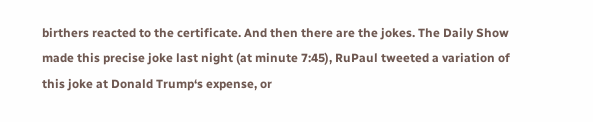birthers reacted to the certificate. And then there are the jokes. The Daily Show made this precise joke last night (at minute 7:45), RuPaul tweeted a variation of this joke at Donald Trump‘s expense, or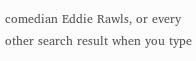comedian Eddie Rawls, or every other search result when you type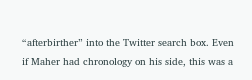“afterbirther” into the Twitter search box. Even if Maher had chronology on his side, this was a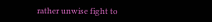rather unwise fight to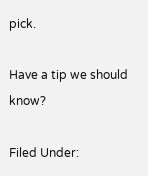pick.

Have a tip we should know?

Filed Under: